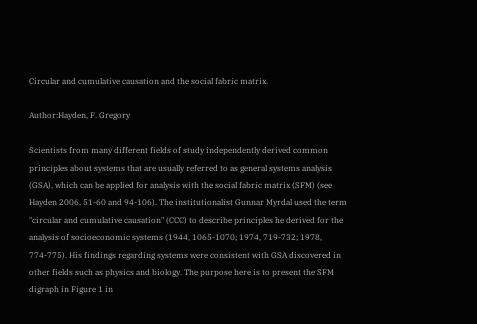Circular and cumulative causation and the social fabric matrix.

Author:Hayden, F. Gregory

Scientists from many different fields of study independently derived common principles about systems that are usually referred to as general systems analysis (GSA), which can be applied for analysis with the social fabric matrix (SFM) (see Hayden 2006, 51-60 and 94-106). The institutionalist Gunnar Myrdal used the term "circular and cumulative causation" (CCC) to describe principles he derived for the analysis of socioeconomic systems (1944, 1065-1070; 1974, 719-732; 1978, 774-775). His findings regarding systems were consistent with GSA discovered in other fields such as physics and biology. The purpose here is to present the SFM digraph in Figure 1 in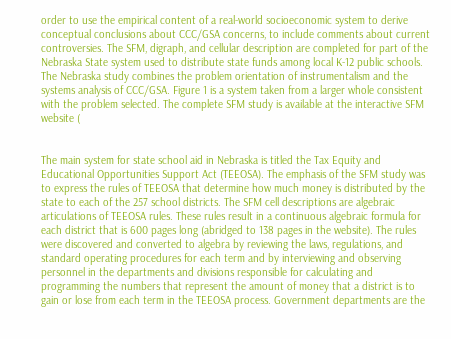order to use the empirical content of a real-world socioeconomic system to derive conceptual conclusions about CCC/GSA concerns, to include comments about current controversies. The SFM, digraph, and cellular description are completed for part of the Nebraska State system used to distribute state funds among local K-12 public schools. The Nebraska study combines the problem orientation of instrumentalism and the systems analysis of CCC/GSA. Figure 1 is a system taken from a larger whole consistent with the problem selected. The complete SFM study is available at the interactive SFM website (


The main system for state school aid in Nebraska is titled the Tax Equity and Educational Opportunities Support Act (TEEOSA). The emphasis of the SFM study was to express the rules of TEEOSA that determine how much money is distributed by the state to each of the 257 school districts. The SFM cell descriptions are algebraic articulations of TEEOSA rules. These rules result in a continuous algebraic formula for each district that is 600 pages long (abridged to 138 pages in the website). The rules were discovered and converted to algebra by reviewing the laws, regulations, and standard operating procedures for each term and by interviewing and observing personnel in the departments and divisions responsible for calculating and programming the numbers that represent the amount of money that a district is to gain or lose from each term in the TEEOSA process. Government departments are the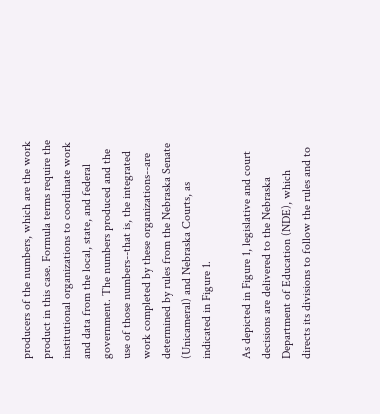producers of the numbers, which are the work product in this case. Formula terms require the institutional organizations to coordinate work and data from the local, state, and federal government. The numbers produced and the use of those numbers--that is, the integrated work completed by these organizations--are determined by rules from the Nebraska Senate (Unicameral) and Nebraska Courts, as indicated in Figure 1.

As depicted in Figure 1, legislative and court decisions are delivered to the Nebraska Department of Education (NDE), which directs its divisions to follow the rules and to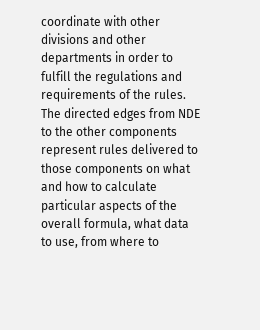coordinate with other divisions and other departments in order to fulfill the regulations and requirements of the rules. The directed edges from NDE to the other components represent rules delivered to those components on what and how to calculate particular aspects of the overall formula, what data to use, from where to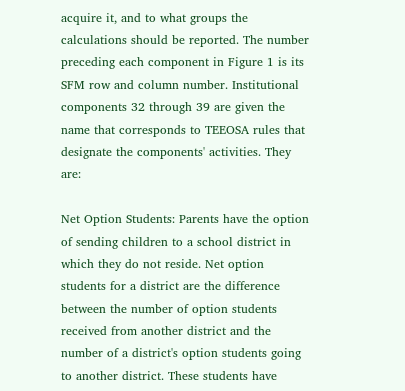acquire it, and to what groups the calculations should be reported. The number preceding each component in Figure 1 is its SFM row and column number. Institutional components 32 through 39 are given the name that corresponds to TEEOSA rules that designate the components' activities. They are:

Net Option Students: Parents have the option of sending children to a school district in which they do not reside. Net option students for a district are the difference between the number of option students received from another district and the number of a district's option students going to another district. These students have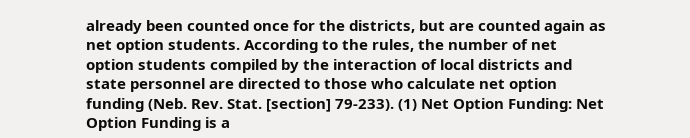already been counted once for the districts, but are counted again as net option students. According to the rules, the number of net option students compiled by the interaction of local districts and state personnel are directed to those who calculate net option funding (Neb. Rev. Stat. [section] 79-233). (1) Net Option Funding: Net Option Funding is a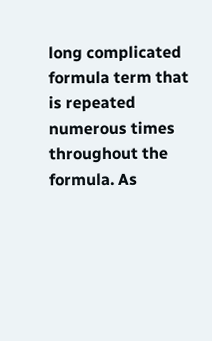long complicated formula term that is repeated numerous times throughout the formula. As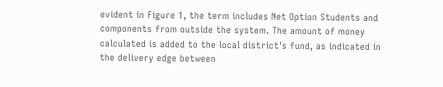evident in Figure 1, the term includes Net Option Students and components from outside the system. The amount of money calculated is added to the local district's fund, as indicated in the delivery edge between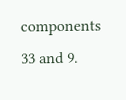components 33 and 9.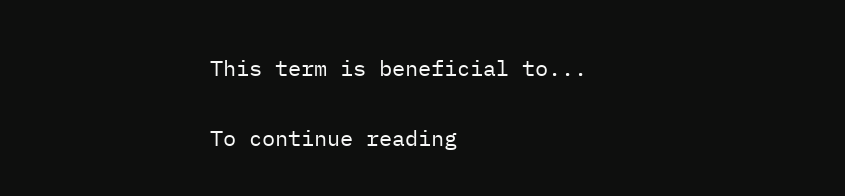This term is beneficial to...

To continue reading